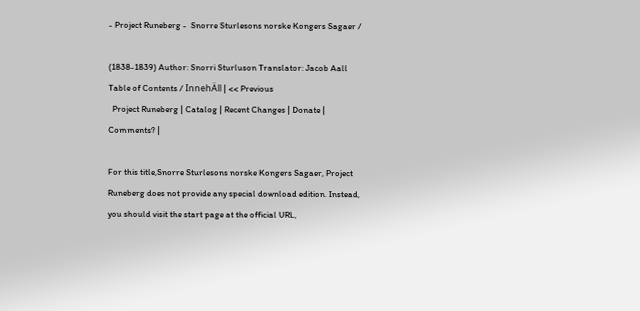- Project Runeberg -  Snorre Sturlesons norske Kongers Sagaer /

(1838-1839) Author: Snorri Sturluson Translator: Jacob Aall
Table of Contents / InnehÄll | << Previous
  Project Runeberg | Catalog | Recent Changes | Donate | Comments? |

For this title,Snorre Sturlesons norske Kongers Sagaer, Project Runeberg does not provide any special download edition. Instead, you should visit the start page at the official URL,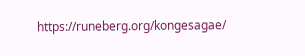https://runeberg.org/kongesagae/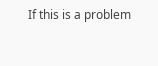If this is a problem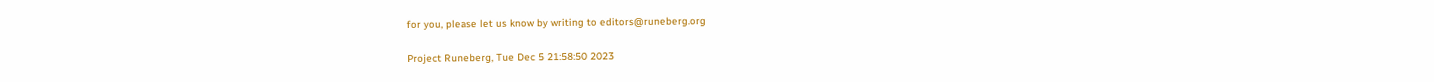for you, please let us know by writing to editors@runeberg.org

Project Runeberg, Tue Dec 5 21:58:50 2023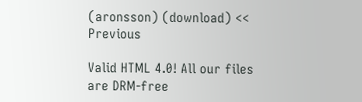(aronsson) (download) << Previous

Valid HTML 4.0! All our files are DRM-free